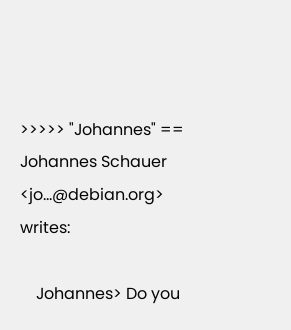>>>>> "Johannes" == Johannes Schauer <jo...@debian.org> writes:

    Johannes> Do you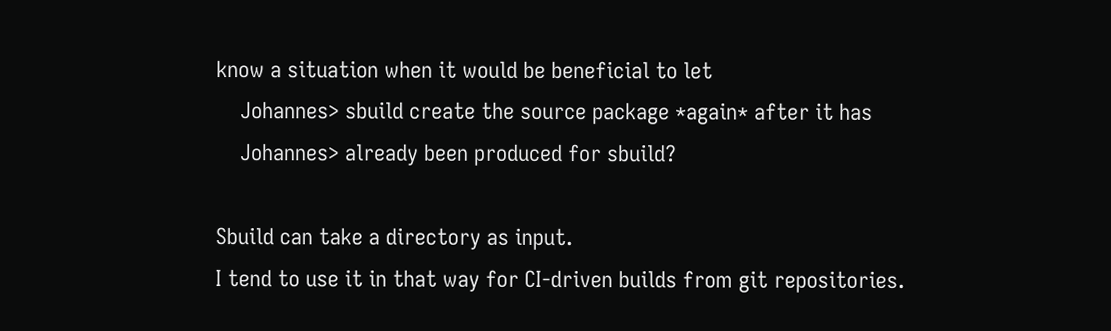know a situation when it would be beneficial to let
    Johannes> sbuild create the source package *again* after it has
    Johannes> already been produced for sbuild?

Sbuild can take a directory as input.
I tend to use it in that way for CI-driven builds from git repositories.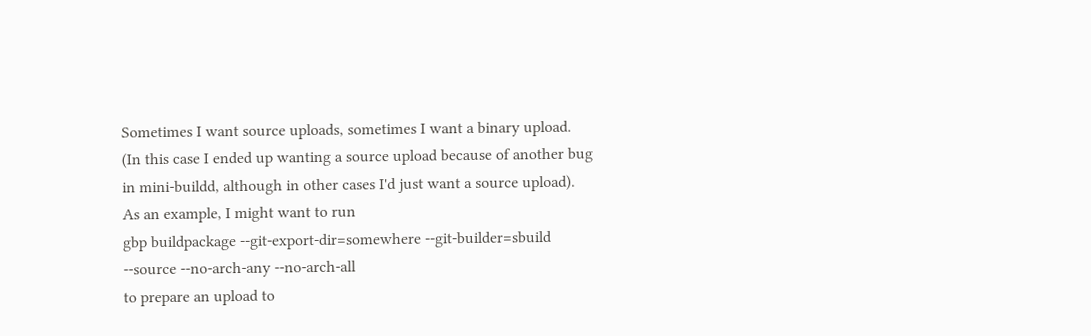Sometimes I want source uploads, sometimes I want a binary upload.
(In this case I ended up wanting a source upload because of another bug
in mini-buildd, although in other cases I'd just want a source upload).
As an example, I might want to run
gbp buildpackage --git-export-dir=somewhere --git-builder=sbuild
--source --no-arch-any --no-arch-all
to prepare an upload to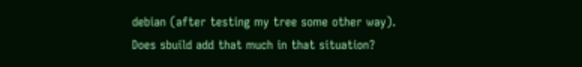debian (after testing my tree some other way).
Does sbuild add that much in that situation?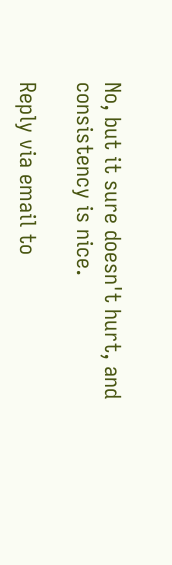No, but it sure doesn't hurt, and consistency is nice.

Reply via email to